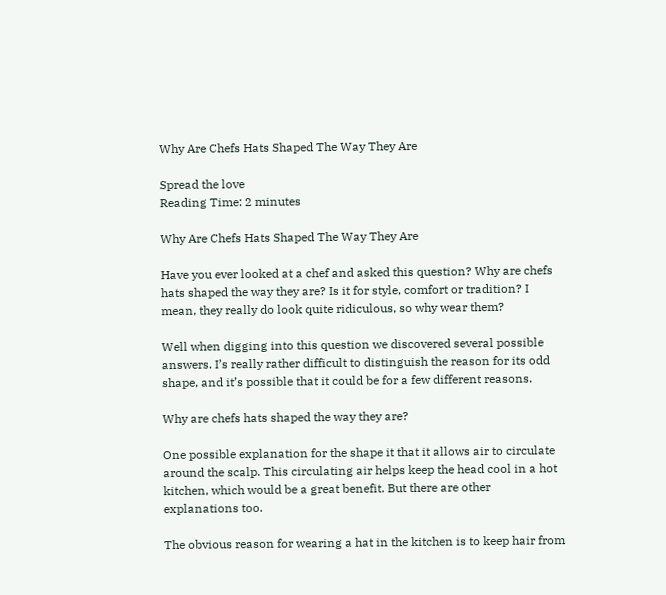Why Are Chefs Hats Shaped The Way They Are

Spread the love
Reading Time: 2 minutes

Why Are Chefs Hats Shaped The Way They Are

Have you ever looked at a chef and asked this question? Why are chefs hats shaped the way they are? Is it for style, comfort or tradition? I mean, they really do look quite ridiculous, so why wear them?

Well when digging into this question we discovered several possible answers. I’s really rather difficult to distinguish the reason for its odd shape, and it’s possible that it could be for a few different reasons.

Why are chefs hats shaped the way they are?

One possible explanation for the shape it that it allows air to circulate around the scalp. This circulating air helps keep the head cool in a hot kitchen, which would be a great benefit. But there are other explanations too.

The obvious reason for wearing a hat in the kitchen is to keep hair from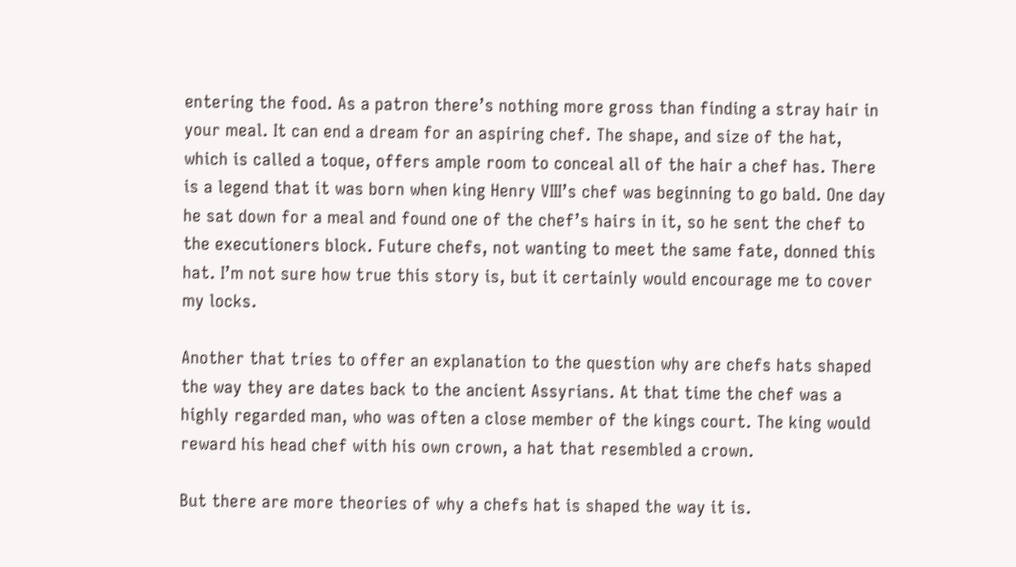entering the food. As a patron there’s nothing more gross than finding a stray hair in your meal. It can end a dream for an aspiring chef. The shape, and size of the hat, which is called a toque, offers ample room to conceal all of the hair a chef has. There is a legend that it was born when king Henry VIII’s chef was beginning to go bald. One day he sat down for a meal and found one of the chef’s hairs in it, so he sent the chef to the executioners block. Future chefs, not wanting to meet the same fate, donned this hat. I’m not sure how true this story is, but it certainly would encourage me to cover my locks.

Another that tries to offer an explanation to the question why are chefs hats shaped the way they are dates back to the ancient Assyrians. At that time the chef was a highly regarded man, who was often a close member of the kings court. The king would reward his head chef with his own crown, a hat that resembled a crown.

But there are more theories of why a chefs hat is shaped the way it is.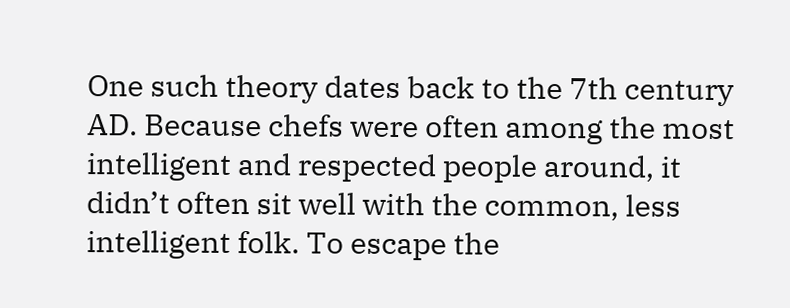One such theory dates back to the 7th century AD. Because chefs were often among the most intelligent and respected people around, it didn’t often sit well with the common, less intelligent folk. To escape the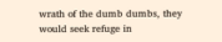wrath of the dumb dumbs, they would seek refuge in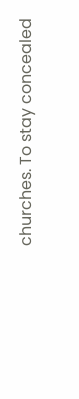churches. To stay concealed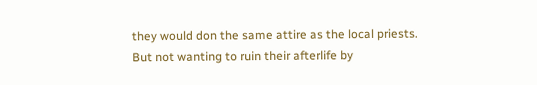they would don the same attire as the local priests. But not wanting to ruin their afterlife by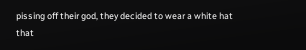pissing off their god, they decided to wear a white hat that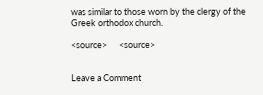was similar to those worn by the clergy of the Greek orthodox church.

<source>      <source>


Leave a Comment